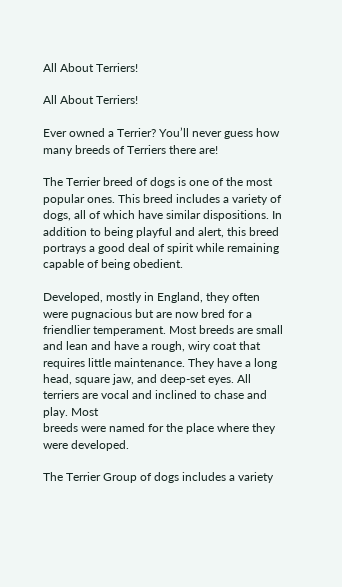All About Terriers!

All About Terriers!

Ever owned a Terrier? You’ll never guess how many breeds of Terriers there are!

The Terrier breed of dogs is one of the most popular ones. This breed includes a variety of dogs, all of which have similar dispositions. In addition to being playful and alert, this breed portrays a good deal of spirit while remaining capable of being obedient.

Developed, mostly in England, they often were pugnacious but are now bred for a friendlier temperament. Most breeds are small and lean and have a rough, wiry coat that requires little maintenance. They have a long head, square jaw, and deep-set eyes. All terriers are vocal and inclined to chase and play. Most
breeds were named for the place where they were developed.

The Terrier Group of dogs includes a variety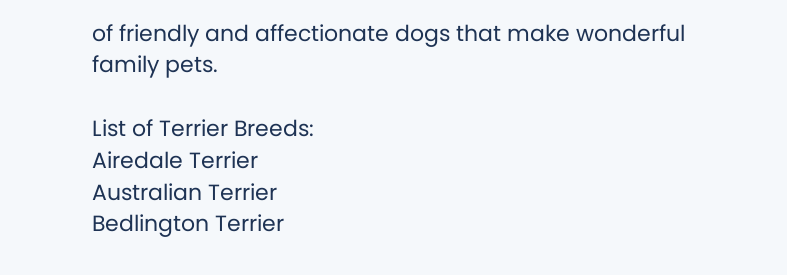of friendly and affectionate dogs that make wonderful family pets.

List of Terrier Breeds:
Airedale Terrier
Australian Terrier
Bedlington Terrier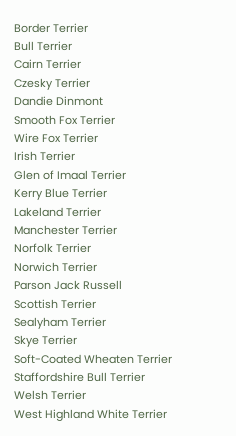Border Terrier
Bull Terrier
Cairn Terrier
Czesky Terrier
Dandie Dinmont
Smooth Fox Terrier
Wire Fox Terrier
Irish Terrier
Glen of Imaal Terrier
Kerry Blue Terrier
Lakeland Terrier
Manchester Terrier
Norfolk Terrier
Norwich Terrier
Parson Jack Russell
Scottish Terrier
Sealyham Terrier
Skye Terrier
Soft-Coated Wheaten Terrier
Staffordshire Bull Terrier
Welsh Terrier
West Highland White Terrier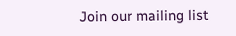Join our mailing list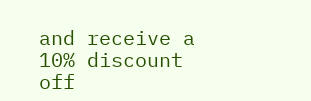and receive a 10% discount off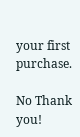your first purchase.

No Thank you!